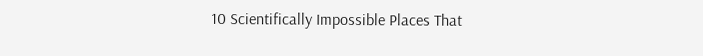10 Scientifically Impossible Places That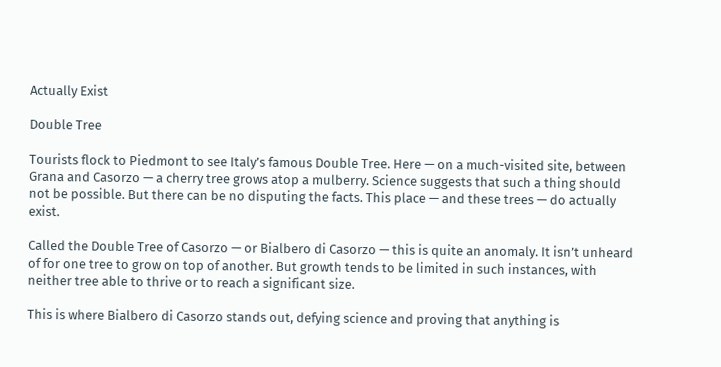Actually Exist

Double Tree

Tourists flock to Piedmont to see Italy’s famous Double Tree. Here — on a much-visited site, between Grana and Casorzo — a cherry tree grows atop a mulberry. Science suggests that such a thing should not be possible. But there can be no disputing the facts. This place — and these trees — do actually exist.

Called the Double Tree of Casorzo — or Bialbero di Casorzo — this is quite an anomaly. It isn’t unheard of for one tree to grow on top of another. But growth tends to be limited in such instances, with neither tree able to thrive or to reach a significant size.

This is where Bialbero di Casorzo stands out, defying science and proving that anything is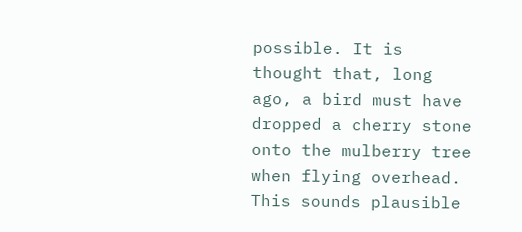possible. It is thought that, long ago, a bird must have dropped a cherry stone onto the mulberry tree when flying overhead. This sounds plausible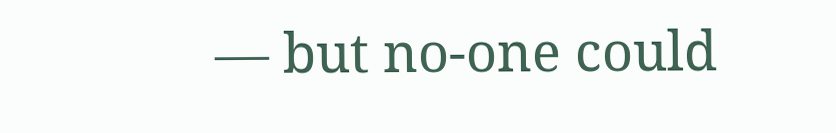— but no-one could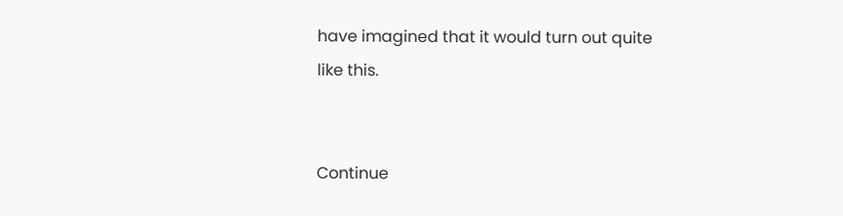have imagined that it would turn out quite like this.


Continue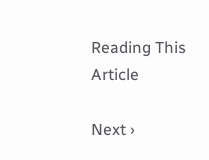Reading This Article

Next ›